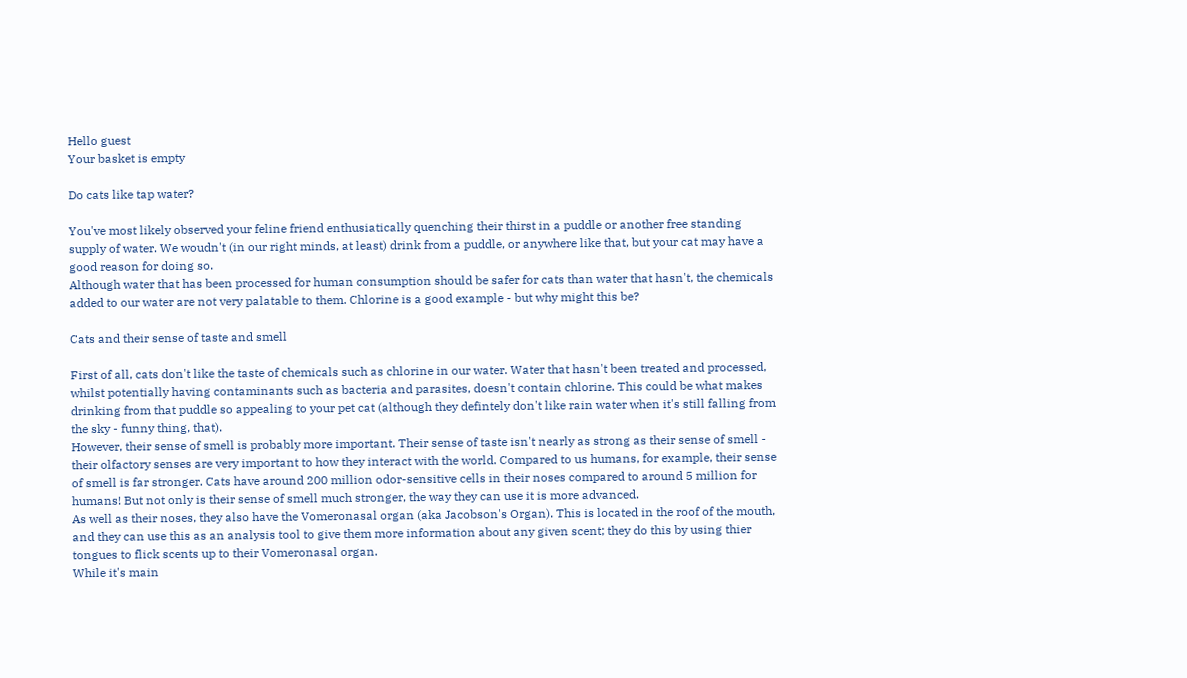Hello guest
Your basket is empty

Do cats like tap water?

You've most likely observed your feline friend enthusiatically quenching their thirst in a puddle or another free standing supply of water. We woudn't (in our right minds, at least) drink from a puddle, or anywhere like that, but your cat may have a good reason for doing so.
Although water that has been processed for human consumption should be safer for cats than water that hasn't, the chemicals added to our water are not very palatable to them. Chlorine is a good example - but why might this be?

Cats and their sense of taste and smell

First of all, cats don't like the taste of chemicals such as chlorine in our water. Water that hasn't been treated and processed, whilst potentially having contaminants such as bacteria and parasites, doesn't contain chlorine. This could be what makes drinking from that puddle so appealing to your pet cat (although they defintely don't like rain water when it's still falling from the sky - funny thing, that).
However, their sense of smell is probably more important. Their sense of taste isn't nearly as strong as their sense of smell - their olfactory senses are very important to how they interact with the world. Compared to us humans, for example, their sense of smell is far stronger. Cats have around 200 million odor-sensitive cells in their noses compared to around 5 million for humans! But not only is their sense of smell much stronger, the way they can use it is more advanced.
As well as their noses, they also have the Vomeronasal organ (aka Jacobson's Organ). This is located in the roof of the mouth, and they can use this as an analysis tool to give them more information about any given scent; they do this by using thier tongues to flick scents up to their Vomeronasal organ.
While it's main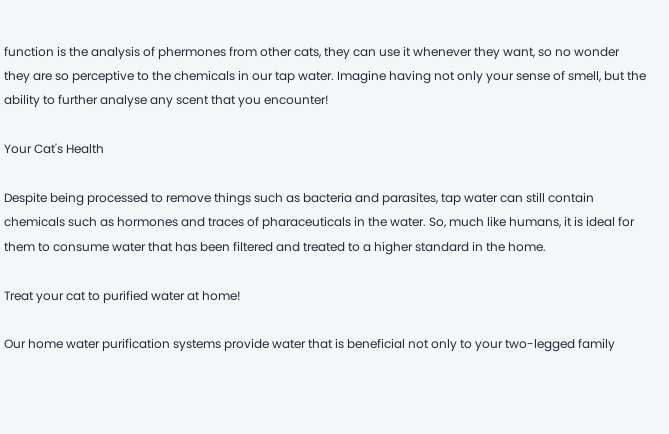function is the analysis of phermones from other cats, they can use it whenever they want, so no wonder they are so perceptive to the chemicals in our tap water. Imagine having not only your sense of smell, but the ability to further analyse any scent that you encounter!

Your Cat's Health

Despite being processed to remove things such as bacteria and parasites, tap water can still contain chemicals such as hormones and traces of pharaceuticals in the water. So, much like humans, it is ideal for them to consume water that has been filtered and treated to a higher standard in the home.

Treat your cat to purified water at home!

Our home water purification systems provide water that is beneficial not only to your two-legged family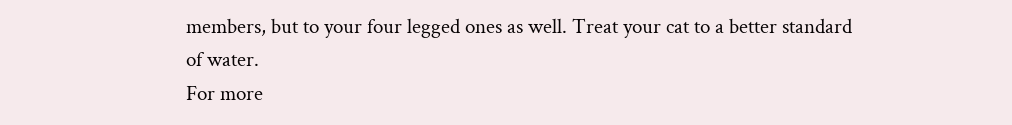members, but to your four legged ones as well. Treat your cat to a better standard of water.
For more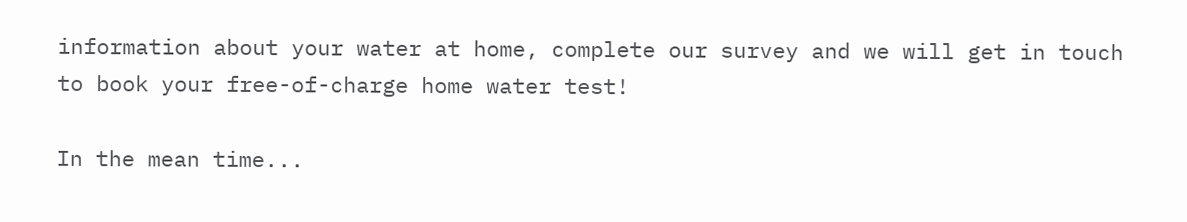information about your water at home, complete our survey and we will get in touch to book your free-of-charge home water test!

In the mean time...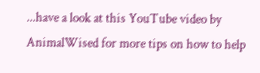...have a look at this YouTube video by AnimalWised for more tips on how to help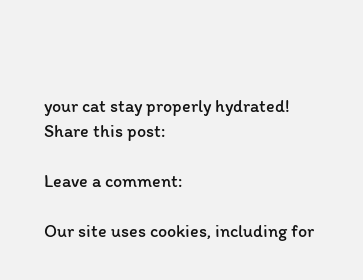your cat stay properly hydrated!
Share this post:

Leave a comment:

Our site uses cookies, including for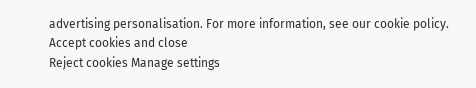advertising personalisation. For more information, see our cookie policy. Accept cookies and close
Reject cookies Manage settings